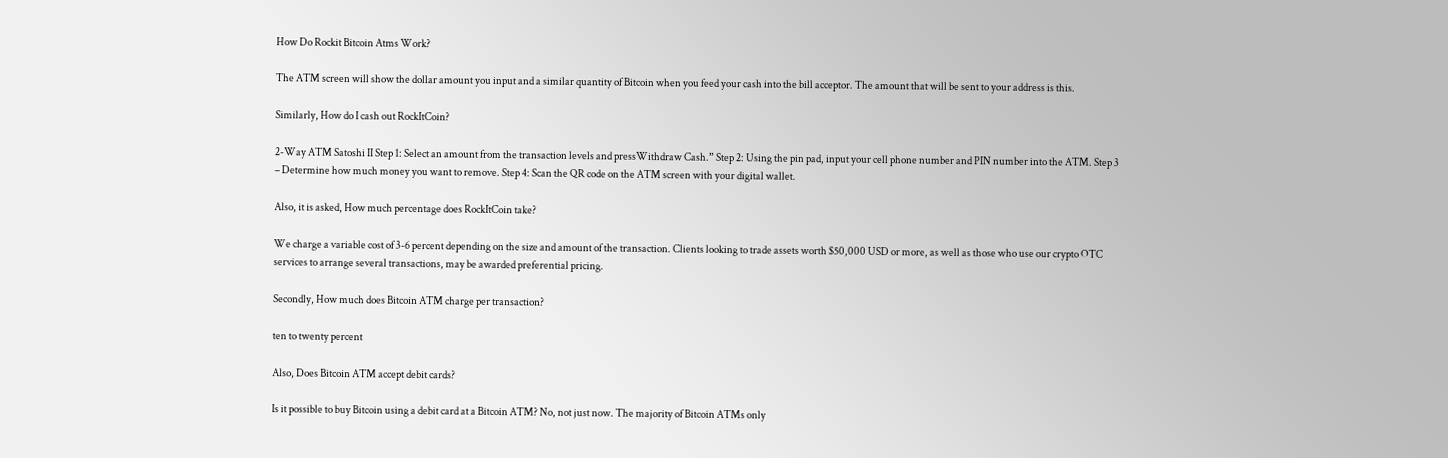How Do Rockit Bitcoin Atms Work?

The ATM screen will show the dollar amount you input and a similar quantity of Bitcoin when you feed your cash into the bill acceptor. The amount that will be sent to your address is this.

Similarly, How do I cash out RockItCoin?

2-Way ATM Satoshi II Step 1: Select an amount from the transaction levels and pressWithdraw Cash.” Step 2: Using the pin pad, input your cell phone number and PIN number into the ATM. Step 3 – Determine how much money you want to remove. Step 4: Scan the QR code on the ATM screen with your digital wallet.

Also, it is asked, How much percentage does RockItCoin take?

We charge a variable cost of 3-6 percent depending on the size and amount of the transaction. Clients looking to trade assets worth $50,000 USD or more, as well as those who use our crypto OTC services to arrange several transactions, may be awarded preferential pricing.

Secondly, How much does Bitcoin ATM charge per transaction?

ten to twenty percent

Also, Does Bitcoin ATM accept debit cards?

Is it possible to buy Bitcoin using a debit card at a Bitcoin ATM? No, not just now. The majority of Bitcoin ATMs only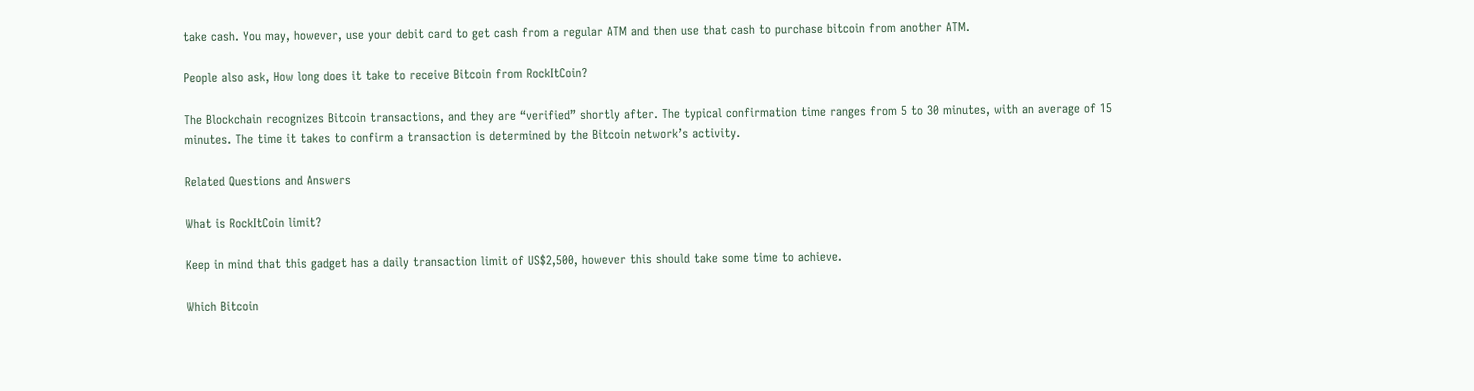take cash. You may, however, use your debit card to get cash from a regular ATM and then use that cash to purchase bitcoin from another ATM.

People also ask, How long does it take to receive Bitcoin from RockItCoin?

The Blockchain recognizes Bitcoin transactions, and they are “verified” shortly after. The typical confirmation time ranges from 5 to 30 minutes, with an average of 15 minutes. The time it takes to confirm a transaction is determined by the Bitcoin network’s activity.

Related Questions and Answers

What is RockItCoin limit?

Keep in mind that this gadget has a daily transaction limit of US$2,500, however this should take some time to achieve.

Which Bitcoin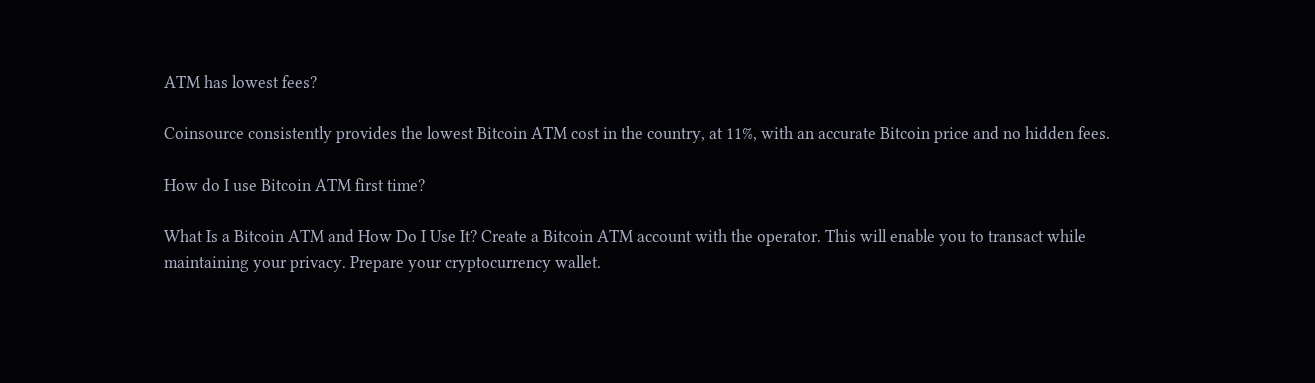ATM has lowest fees?

Coinsource consistently provides the lowest Bitcoin ATM cost in the country, at 11%, with an accurate Bitcoin price and no hidden fees.

How do I use Bitcoin ATM first time?

What Is a Bitcoin ATM and How Do I Use It? Create a Bitcoin ATM account with the operator. This will enable you to transact while maintaining your privacy. Prepare your cryptocurrency wallet.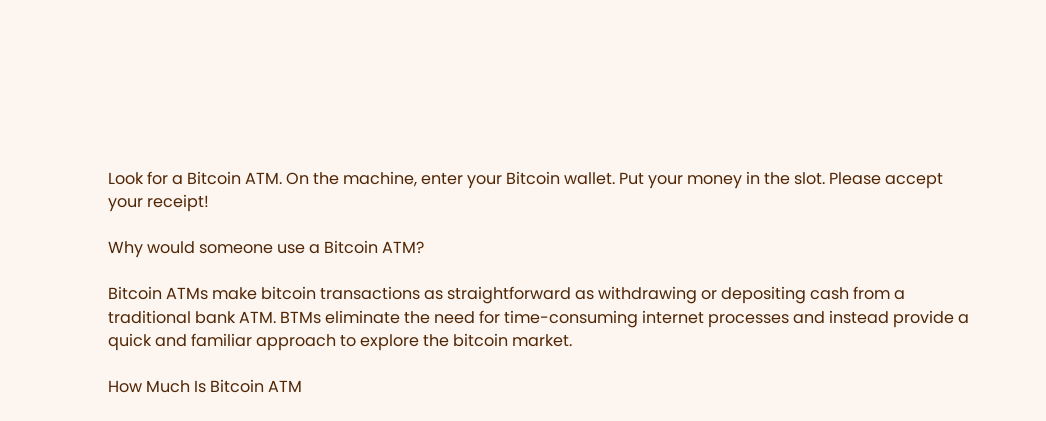Look for a Bitcoin ATM. On the machine, enter your Bitcoin wallet. Put your money in the slot. Please accept your receipt!

Why would someone use a Bitcoin ATM?

Bitcoin ATMs make bitcoin transactions as straightforward as withdrawing or depositing cash from a traditional bank ATM. BTMs eliminate the need for time-consuming internet processes and instead provide a quick and familiar approach to explore the bitcoin market.

How Much Is Bitcoin ATM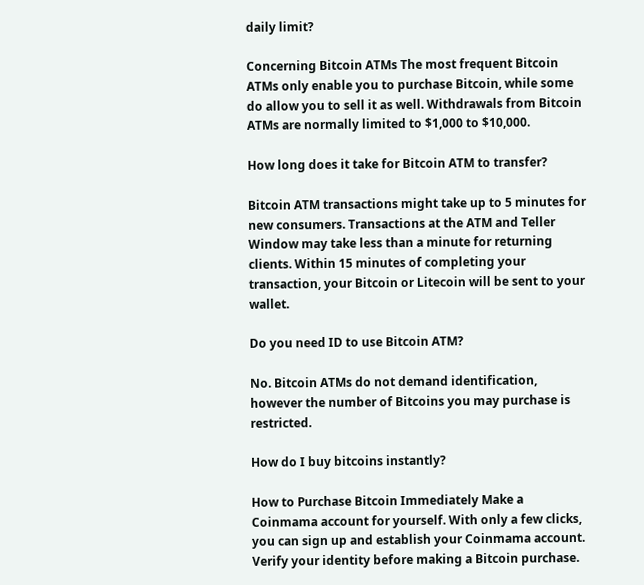daily limit?

Concerning Bitcoin ATMs The most frequent Bitcoin ATMs only enable you to purchase Bitcoin, while some do allow you to sell it as well. Withdrawals from Bitcoin ATMs are normally limited to $1,000 to $10,000.

How long does it take for Bitcoin ATM to transfer?

Bitcoin ATM transactions might take up to 5 minutes for new consumers. Transactions at the ATM and Teller Window may take less than a minute for returning clients. Within 15 minutes of completing your transaction, your Bitcoin or Litecoin will be sent to your wallet.

Do you need ID to use Bitcoin ATM?

No. Bitcoin ATMs do not demand identification, however the number of Bitcoins you may purchase is restricted.

How do I buy bitcoins instantly?

How to Purchase Bitcoin Immediately Make a Coinmama account for yourself. With only a few clicks, you can sign up and establish your Coinmama account. Verify your identity before making a Bitcoin purchase.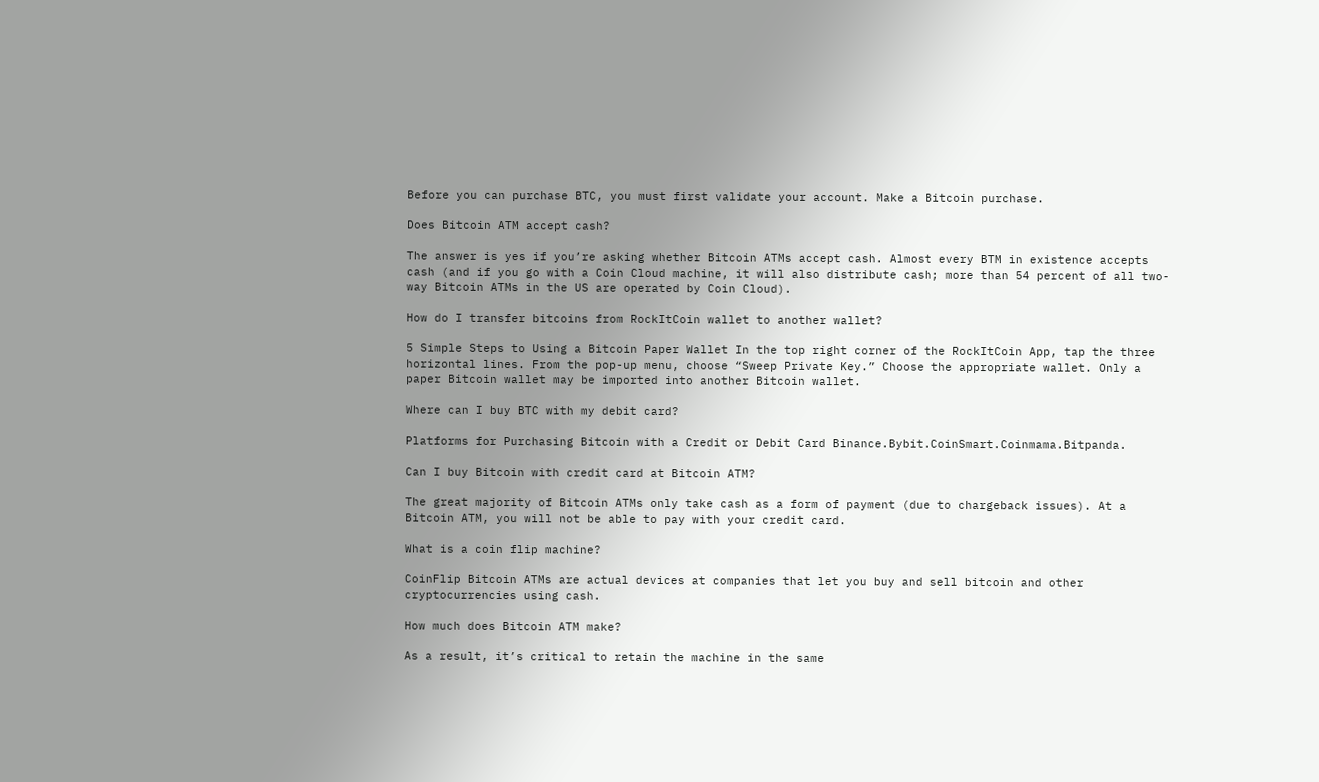Before you can purchase BTC, you must first validate your account. Make a Bitcoin purchase.

Does Bitcoin ATM accept cash?

The answer is yes if you’re asking whether Bitcoin ATMs accept cash. Almost every BTM in existence accepts cash (and if you go with a Coin Cloud machine, it will also distribute cash; more than 54 percent of all two-way Bitcoin ATMs in the US are operated by Coin Cloud).

How do I transfer bitcoins from RockItCoin wallet to another wallet?

5 Simple Steps to Using a Bitcoin Paper Wallet In the top right corner of the RockItCoin App, tap the three horizontal lines. From the pop-up menu, choose “Sweep Private Key.” Choose the appropriate wallet. Only a paper Bitcoin wallet may be imported into another Bitcoin wallet.

Where can I buy BTC with my debit card?

Platforms for Purchasing Bitcoin with a Credit or Debit Card Binance.Bybit.CoinSmart.Coinmama.Bitpanda.

Can I buy Bitcoin with credit card at Bitcoin ATM?

The great majority of Bitcoin ATMs only take cash as a form of payment (due to chargeback issues). At a Bitcoin ATM, you will not be able to pay with your credit card.

What is a coin flip machine?

CoinFlip Bitcoin ATMs are actual devices at companies that let you buy and sell bitcoin and other cryptocurrencies using cash.

How much does Bitcoin ATM make?

As a result, it’s critical to retain the machine in the same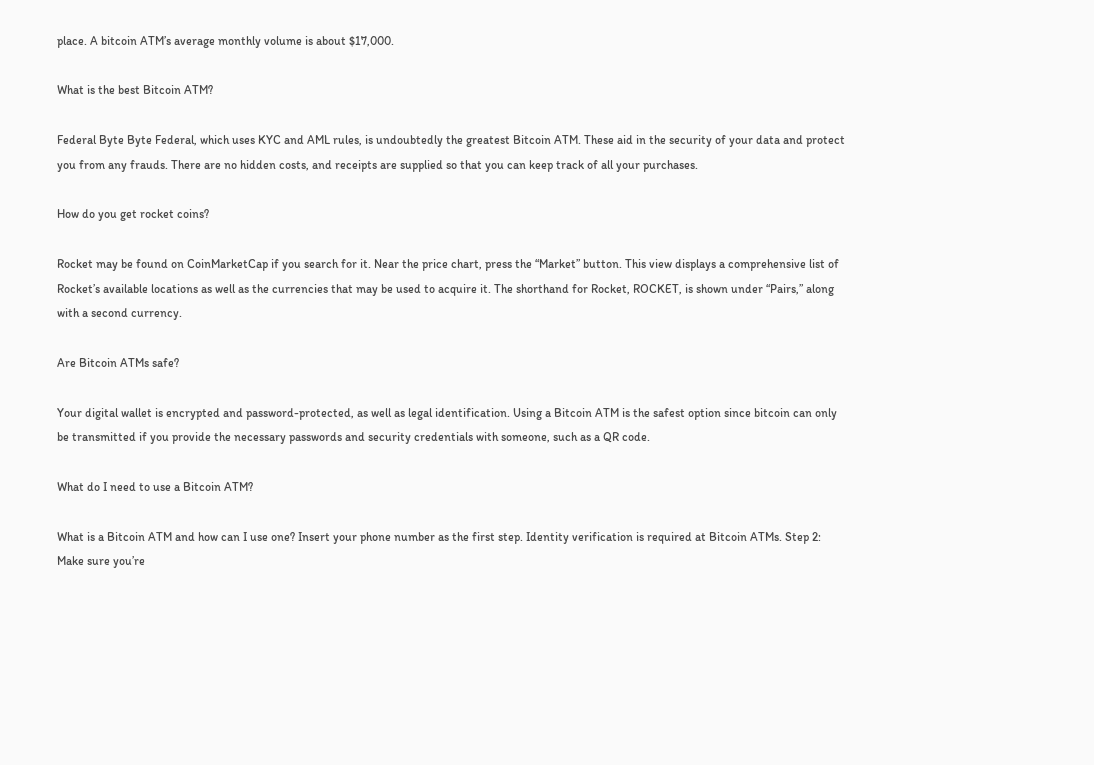place. A bitcoin ATM’s average monthly volume is about $17,000.

What is the best Bitcoin ATM?

Federal Byte Byte Federal, which uses KYC and AML rules, is undoubtedly the greatest Bitcoin ATM. These aid in the security of your data and protect you from any frauds. There are no hidden costs, and receipts are supplied so that you can keep track of all your purchases.

How do you get rocket coins?

Rocket may be found on CoinMarketCap if you search for it. Near the price chart, press the “Market” button. This view displays a comprehensive list of Rocket’s available locations as well as the currencies that may be used to acquire it. The shorthand for Rocket, ROCKET, is shown under “Pairs,” along with a second currency.

Are Bitcoin ATMs safe?

Your digital wallet is encrypted and password-protected, as well as legal identification. Using a Bitcoin ATM is the safest option since bitcoin can only be transmitted if you provide the necessary passwords and security credentials with someone, such as a QR code.

What do I need to use a Bitcoin ATM?

What is a Bitcoin ATM and how can I use one? Insert your phone number as the first step. Identity verification is required at Bitcoin ATMs. Step 2: Make sure you’re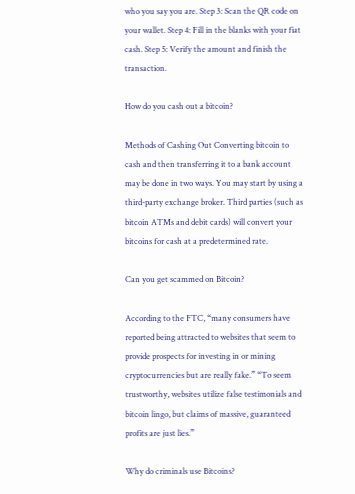who you say you are. Step 3: Scan the QR code on your wallet. Step 4: Fill in the blanks with your fiat cash. Step 5: Verify the amount and finish the transaction.

How do you cash out a bitcoin?

Methods of Cashing Out Converting bitcoin to cash and then transferring it to a bank account may be done in two ways. You may start by using a third-party exchange broker. Third parties (such as bitcoin ATMs and debit cards) will convert your bitcoins for cash at a predetermined rate.

Can you get scammed on Bitcoin?

According to the FTC, “many consumers have reported being attracted to websites that seem to provide prospects for investing in or mining cryptocurrencies but are really fake.” “To seem trustworthy, websites utilize false testimonials and bitcoin lingo, but claims of massive, guaranteed profits are just lies.”

Why do criminals use Bitcoins?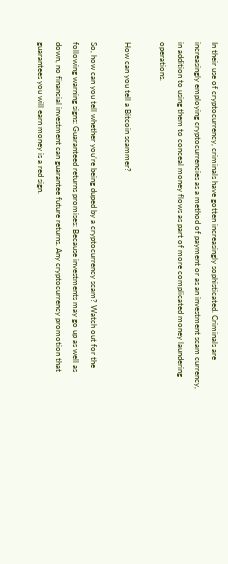In their use of cryptocurrency, criminals have gotten increasingly sophisticated. Criminals are increasingly employing cryptocurrencies as a method of payment or as an investment scam currency, in addition to using them to conceal money flows as part of more complicated money laundering operations.

How can you tell a Bitcoin scammer?

So, how can you tell whether you’re being duped by a cryptocurrency scam? Watch out for the following warning signs: Guaranteed returns promises: Because investments may go up as well as down, no financial investment can guarantee future returns. Any cryptocurrency promotion that guarantees you will earn money is a red sign.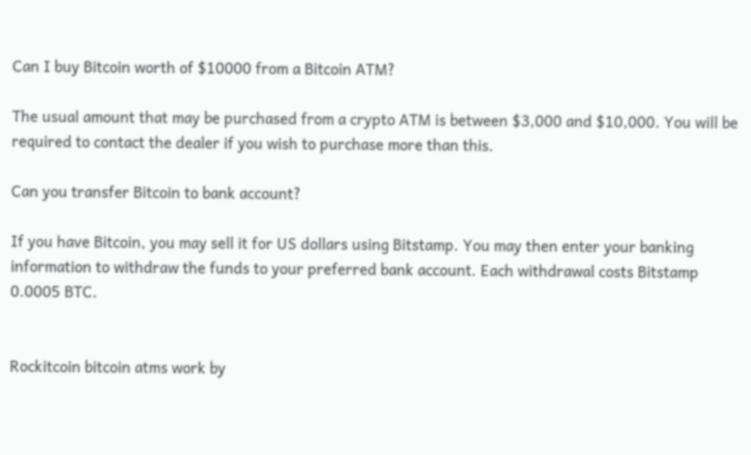Can I buy Bitcoin worth of $10000 from a Bitcoin ATM?

The usual amount that may be purchased from a crypto ATM is between $3,000 and $10,000. You will be required to contact the dealer if you wish to purchase more than this.

Can you transfer Bitcoin to bank account?

If you have Bitcoin, you may sell it for US dollars using Bitstamp. You may then enter your banking information to withdraw the funds to your preferred bank account. Each withdrawal costs Bitstamp 0.0005 BTC.


Rockitcoin bitcoin atms work by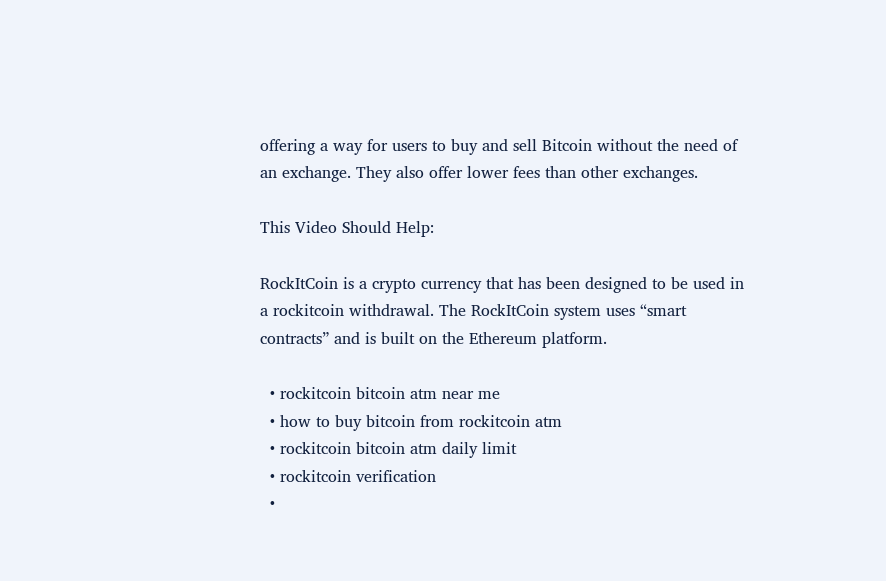offering a way for users to buy and sell Bitcoin without the need of an exchange. They also offer lower fees than other exchanges.

This Video Should Help:

RockItCoin is a crypto currency that has been designed to be used in a rockitcoin withdrawal. The RockItCoin system uses “smart contracts” and is built on the Ethereum platform.

  • rockitcoin bitcoin atm near me
  • how to buy bitcoin from rockitcoin atm
  • rockitcoin bitcoin atm daily limit
  • rockitcoin verification
  •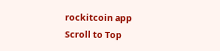rockitcoin app
Scroll to Top